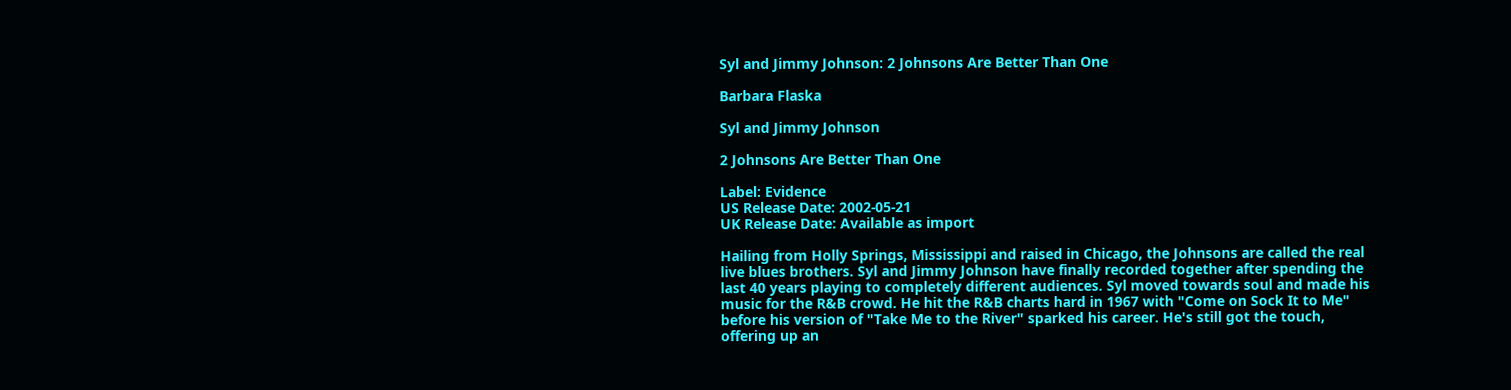Syl and Jimmy Johnson: 2 Johnsons Are Better Than One

Barbara Flaska

Syl and Jimmy Johnson

2 Johnsons Are Better Than One

Label: Evidence
US Release Date: 2002-05-21
UK Release Date: Available as import

Hailing from Holly Springs, Mississippi and raised in Chicago, the Johnsons are called the real live blues brothers. Syl and Jimmy Johnson have finally recorded together after spending the last 40 years playing to completely different audiences. Syl moved towards soul and made his music for the R&B crowd. He hit the R&B charts hard in 1967 with "Come on Sock It to Me" before his version of "Take Me to the River" sparked his career. He's still got the touch, offering up an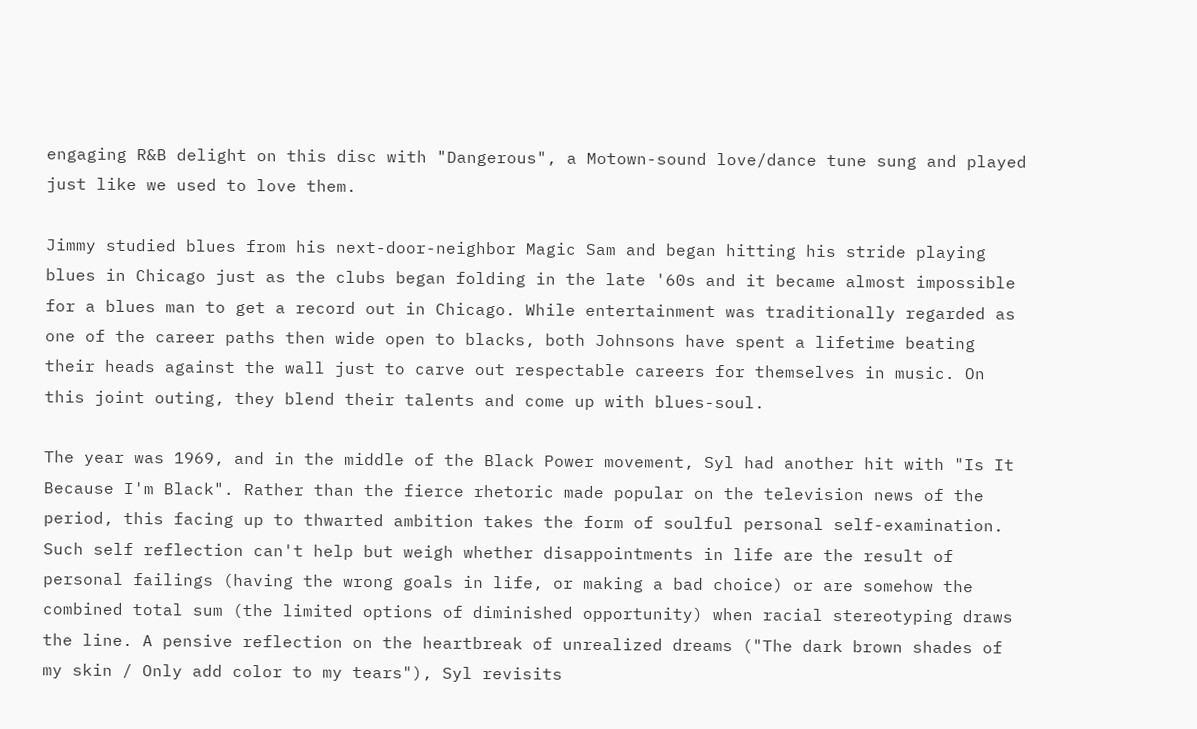engaging R&B delight on this disc with "Dangerous", a Motown-sound love/dance tune sung and played just like we used to love them.

Jimmy studied blues from his next-door-neighbor Magic Sam and began hitting his stride playing blues in Chicago just as the clubs began folding in the late '60s and it became almost impossible for a blues man to get a record out in Chicago. While entertainment was traditionally regarded as one of the career paths then wide open to blacks, both Johnsons have spent a lifetime beating their heads against the wall just to carve out respectable careers for themselves in music. On this joint outing, they blend their talents and come up with blues-soul.

The year was 1969, and in the middle of the Black Power movement, Syl had another hit with "Is It Because I'm Black". Rather than the fierce rhetoric made popular on the television news of the period, this facing up to thwarted ambition takes the form of soulful personal self-examination. Such self reflection can't help but weigh whether disappointments in life are the result of personal failings (having the wrong goals in life, or making a bad choice) or are somehow the combined total sum (the limited options of diminished opportunity) when racial stereotyping draws the line. A pensive reflection on the heartbreak of unrealized dreams ("The dark brown shades of my skin / Only add color to my tears"), Syl revisits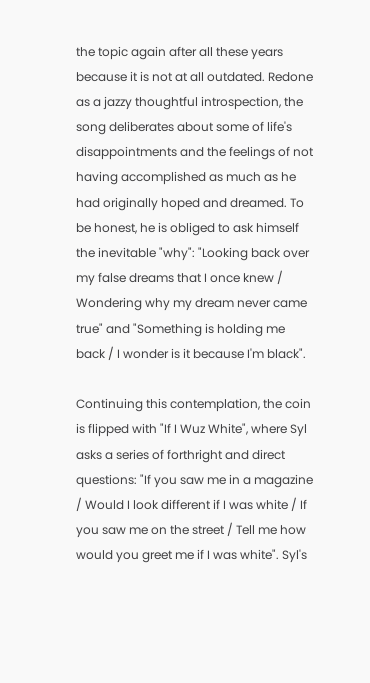the topic again after all these years because it is not at all outdated. Redone as a jazzy thoughtful introspection, the song deliberates about some of life's disappointments and the feelings of not having accomplished as much as he had originally hoped and dreamed. To be honest, he is obliged to ask himself the inevitable "why": "Looking back over my false dreams that I once knew / Wondering why my dream never came true" and "Something is holding me back / I wonder is it because I'm black".

Continuing this contemplation, the coin is flipped with "If I Wuz White", where Syl asks a series of forthright and direct questions: "If you saw me in a magazine / Would I look different if I was white / If you saw me on the street / Tell me how would you greet me if I was white". Syl's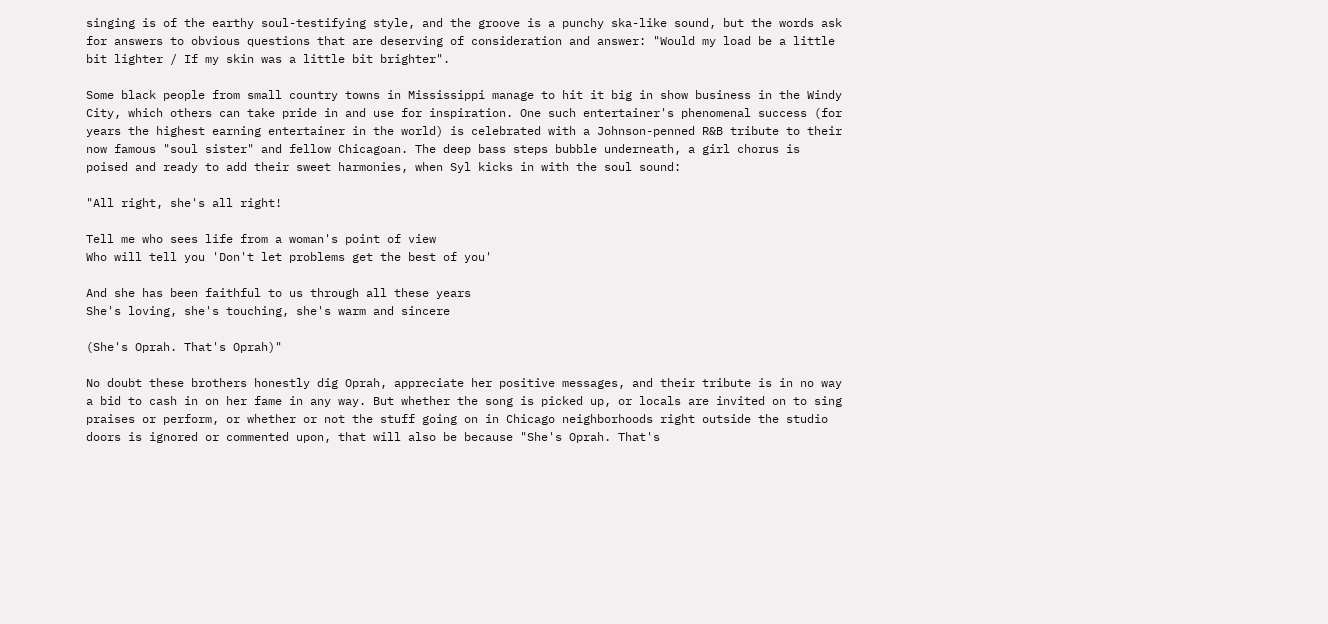singing is of the earthy soul-testifying style, and the groove is a punchy ska-like sound, but the words ask for answers to obvious questions that are deserving of consideration and answer: "Would my load be a little bit lighter / If my skin was a little bit brighter".

Some black people from small country towns in Mississippi manage to hit it big in show business in the Windy City, which others can take pride in and use for inspiration. One such entertainer's phenomenal success (for years the highest earning entertainer in the world) is celebrated with a Johnson-penned R&B tribute to their now famous "soul sister" and fellow Chicagoan. The deep bass steps bubble underneath, a girl chorus is poised and ready to add their sweet harmonies, when Syl kicks in with the soul sound:

"All right, she's all right!

Tell me who sees life from a woman's point of view
Who will tell you 'Don't let problems get the best of you'

And she has been faithful to us through all these years
She's loving, she's touching, she's warm and sincere

(She's Oprah. That's Oprah)"

No doubt these brothers honestly dig Oprah, appreciate her positive messages, and their tribute is in no way a bid to cash in on her fame in any way. But whether the song is picked up, or locals are invited on to sing praises or perform, or whether or not the stuff going on in Chicago neighborhoods right outside the studio doors is ignored or commented upon, that will also be because "She's Oprah. That's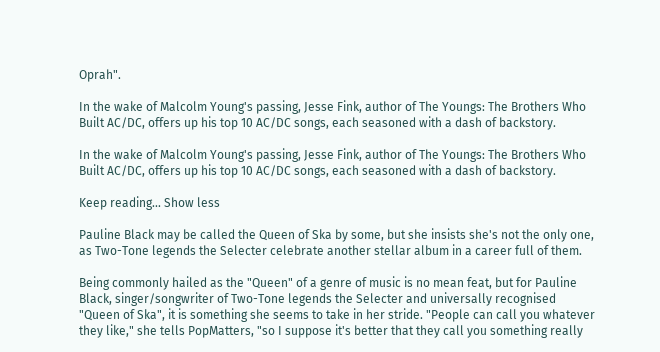Oprah".

In the wake of Malcolm Young's passing, Jesse Fink, author of The Youngs: The Brothers Who Built AC/DC, offers up his top 10 AC/DC songs, each seasoned with a dash of backstory.

In the wake of Malcolm Young's passing, Jesse Fink, author of The Youngs: The Brothers Who Built AC/DC, offers up his top 10 AC/DC songs, each seasoned with a dash of backstory.

Keep reading... Show less

Pauline Black may be called the Queen of Ska by some, but she insists she's not the only one, as Two-Tone legends the Selecter celebrate another stellar album in a career full of them.

Being commonly hailed as the "Queen" of a genre of music is no mean feat, but for Pauline Black, singer/songwriter of Two-Tone legends the Selecter and universally recognised "Queen of Ska", it is something she seems to take in her stride. "People can call you whatever they like," she tells PopMatters, "so I suppose it's better that they call you something really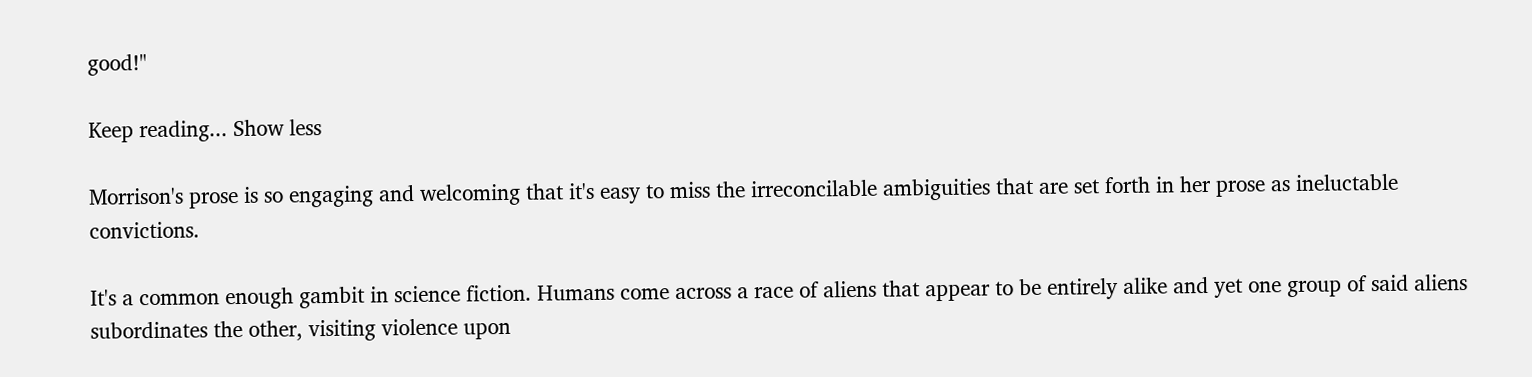good!"

Keep reading... Show less

Morrison's prose is so engaging and welcoming that it's easy to miss the irreconcilable ambiguities that are set forth in her prose as ineluctable convictions.

It's a common enough gambit in science fiction. Humans come across a race of aliens that appear to be entirely alike and yet one group of said aliens subordinates the other, visiting violence upon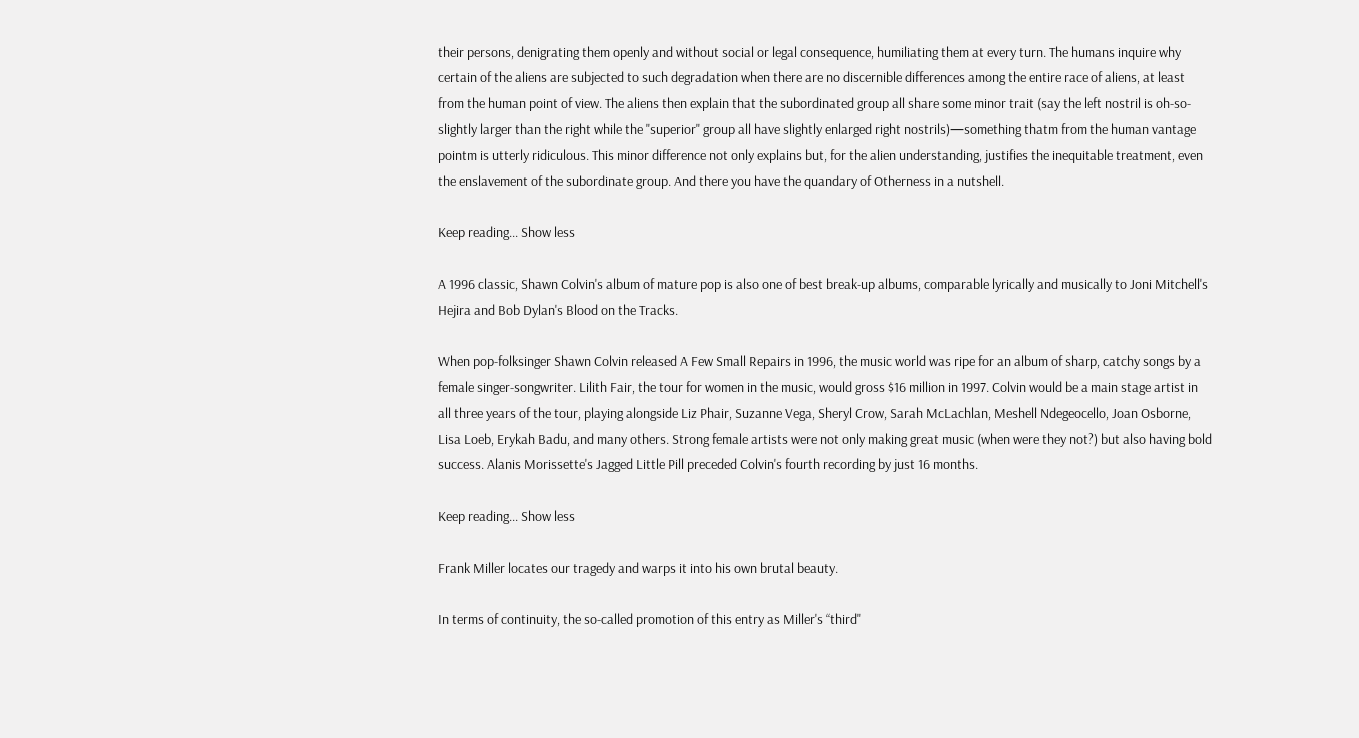their persons, denigrating them openly and without social or legal consequence, humiliating them at every turn. The humans inquire why certain of the aliens are subjected to such degradation when there are no discernible differences among the entire race of aliens, at least from the human point of view. The aliens then explain that the subordinated group all share some minor trait (say the left nostril is oh-so-slightly larger than the right while the "superior" group all have slightly enlarged right nostrils)—something thatm from the human vantage pointm is utterly ridiculous. This minor difference not only explains but, for the alien understanding, justifies the inequitable treatment, even the enslavement of the subordinate group. And there you have the quandary of Otherness in a nutshell.

Keep reading... Show less

A 1996 classic, Shawn Colvin's album of mature pop is also one of best break-up albums, comparable lyrically and musically to Joni Mitchell's Hejira and Bob Dylan's Blood on the Tracks.

When pop-folksinger Shawn Colvin released A Few Small Repairs in 1996, the music world was ripe for an album of sharp, catchy songs by a female singer-songwriter. Lilith Fair, the tour for women in the music, would gross $16 million in 1997. Colvin would be a main stage artist in all three years of the tour, playing alongside Liz Phair, Suzanne Vega, Sheryl Crow, Sarah McLachlan, Meshell Ndegeocello, Joan Osborne, Lisa Loeb, Erykah Badu, and many others. Strong female artists were not only making great music (when were they not?) but also having bold success. Alanis Morissette's Jagged Little Pill preceded Colvin's fourth recording by just 16 months.

Keep reading... Show less

Frank Miller locates our tragedy and warps it into his own brutal beauty.

In terms of continuity, the so-called promotion of this entry as Miller's “third"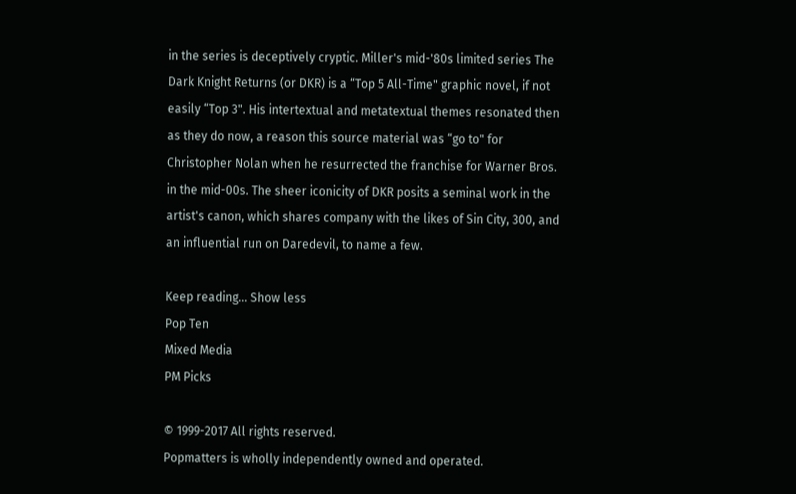in the series is deceptively cryptic. Miller's mid-'80s limited series The Dark Knight Returns (or DKR) is a “Top 5 All-Time" graphic novel, if not easily “Top 3". His intertextual and metatextual themes resonated then as they do now, a reason this source material was “go to" for Christopher Nolan when he resurrected the franchise for Warner Bros. in the mid-00s. The sheer iconicity of DKR posits a seminal work in the artist's canon, which shares company with the likes of Sin City, 300, and an influential run on Daredevil, to name a few.

Keep reading... Show less
Pop Ten
Mixed Media
PM Picks

© 1999-2017 All rights reserved.
Popmatters is wholly independently owned and operated.